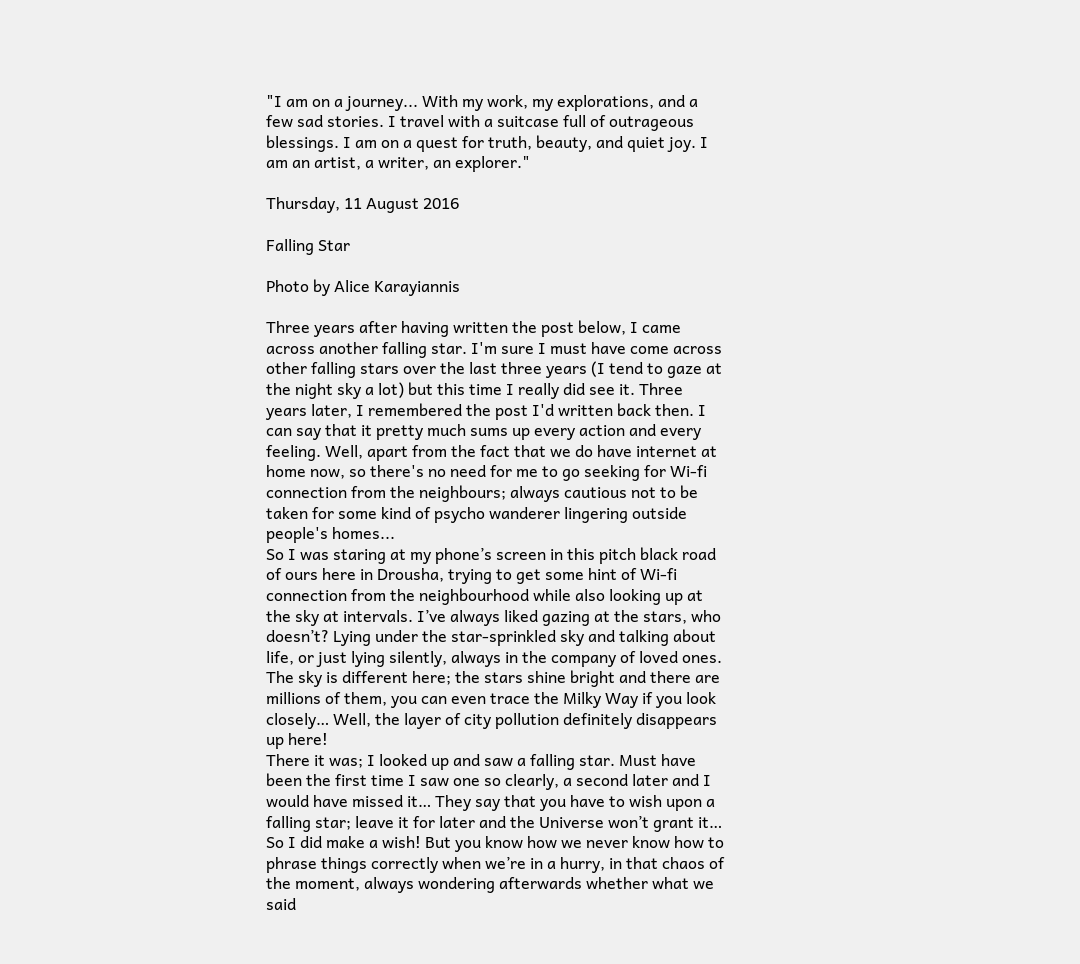"I am on a journey... With my work, my explorations, and a few sad stories. I travel with a suitcase full of outrageous blessings. I am on a quest for truth, beauty, and quiet joy. I am an artist, a writer, an explorer."

Thursday, 11 August 2016

Falling Star

Photo by Alice Karayiannis

Three years after having written the post below, I came across another falling star. I'm sure I must have come across other falling stars over the last three years (I tend to gaze at the night sky a lot) but this time I really did see it. Three years later, I remembered the post I'd written back then. I can say that it pretty much sums up every action and every feeling. Well, apart from the fact that we do have internet at home now, so there's no need for me to go seeking for Wi-fi connection from the neighbours; always cautious not to be taken for some kind of psycho wanderer lingering outside people's homes...
So I was staring at my phone’s screen in this pitch black road of ours here in Drousha, trying to get some hint of Wi-fi connection from the neighbourhood while also looking up at the sky at intervals. I’ve always liked gazing at the stars, who doesn’t? Lying under the star-sprinkled sky and talking about life, or just lying silently, always in the company of loved ones. The sky is different here; the stars shine bright and there are millions of them, you can even trace the Milky Way if you look closely… Well, the layer of city pollution definitely disappears up here!
There it was; I looked up and saw a falling star. Must have been the first time I saw one so clearly, a second later and I would have missed it… They say that you have to wish upon a falling star; leave it for later and the Universe won’t grant it… So I did make a wish! But you know how we never know how to phrase things correctly when we’re in a hurry, in that chaos of the moment, always wondering afterwards whether what we said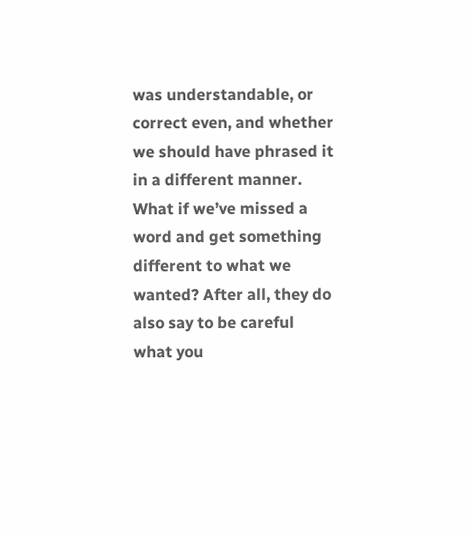was understandable, or correct even, and whether we should have phrased it in a different manner. What if we’ve missed a word and get something different to what we wanted? After all, they do also say to be careful what you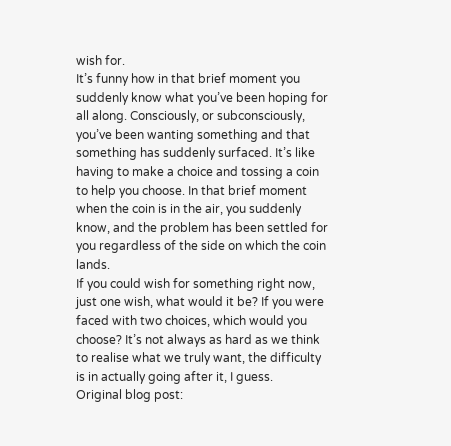wish for.
It’s funny how in that brief moment you suddenly know what you’ve been hoping for all along. Consciously, or subconsciously, you’ve been wanting something and that something has suddenly surfaced. It’s like having to make a choice and tossing a coin to help you choose. In that brief moment when the coin is in the air, you suddenly know, and the problem has been settled for you regardless of the side on which the coin lands.
If you could wish for something right now, just one wish, what would it be? If you were faced with two choices, which would you choose? It’s not always as hard as we think to realise what we truly want, the difficulty is in actually going after it, I guess.
Original blog post: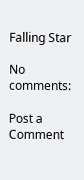Falling Star

No comments:

Post a Comment